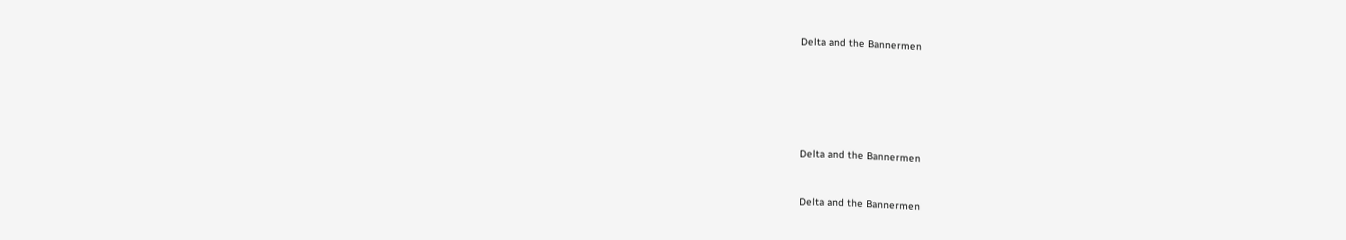Delta and the Bannermen






Delta and the Bannermen


Delta and the Bannermen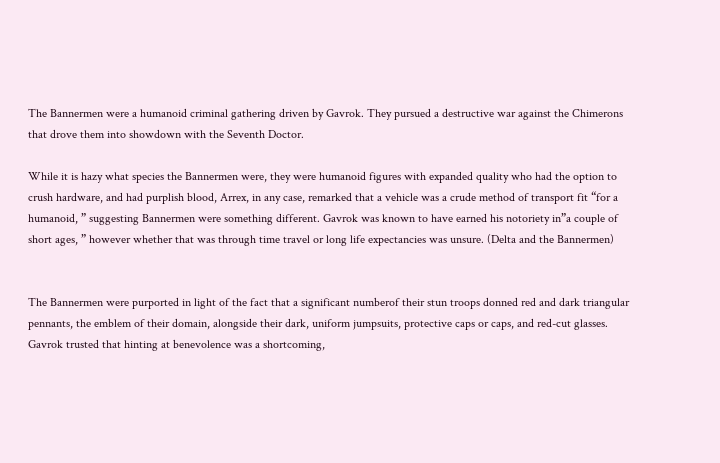The Bannermen were a humanoid criminal gathering driven by Gavrok. They pursued a destructive war against the Chimerons that drove them into showdown with the Seventh Doctor.

While it is hazy what species the Bannermen were, they were humanoid figures with expanded quality who had the option to crush hardware, and had purplish blood, Arrex, in any case, remarked that a vehicle was a crude method of transport fit “for a humanoid, ” suggesting Bannermen were something different. Gavrok was known to have earned his notoriety in”a couple of short ages, ” however whether that was through time travel or long life expectancies was unsure. (Delta and the Bannermen)


The Bannermen were purported in light of the fact that a significant numberof their stun troops donned red and dark triangular pennants, the emblem of their domain, alongside their dark, uniform jumpsuits, protective caps or caps, and red-cut glasses. Gavrok trusted that hinting at benevolence was a shortcoming,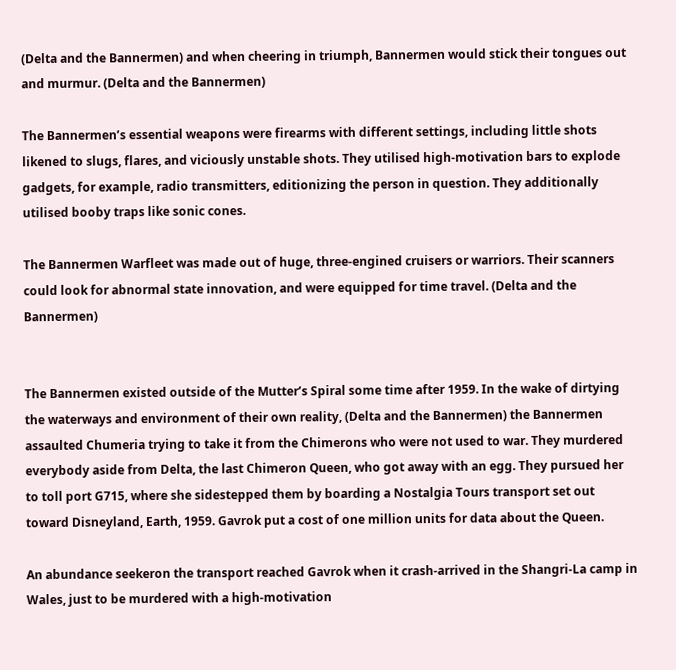(Delta and the Bannermen) and when cheering in triumph, Bannermen would stick their tongues out and murmur. (Delta and the Bannermen)

The Bannermen’s essential weapons were firearms with different settings, including little shots likened to slugs, flares, and viciously unstable shots. They utilised high-motivation bars to explode gadgets, for example, radio transmitters, editionizing the person in question. They additionally utilised booby traps like sonic cones.

The Bannermen Warfleet was made out of huge, three-engined cruisers or warriors. Their scanners could look for abnormal state innovation, and were equipped for time travel. (Delta and the Bannermen)


The Bannermen existed outside of the Mutter’s Spiral some time after 1959. In the wake of dirtying the waterways and environment of their own reality, (Delta and the Bannermen) the Bannermen assaulted Chumeria trying to take it from the Chimerons who were not used to war. They murdered everybody aside from Delta, the last Chimeron Queen, who got away with an egg. They pursued her to toll port G715, where she sidestepped them by boarding a Nostalgia Tours transport set out toward Disneyland, Earth, 1959. Gavrok put a cost of one million units for data about the Queen.

An abundance seekeron the transport reached Gavrok when it crash-arrived in the Shangri-La camp in Wales, just to be murdered with a high-motivation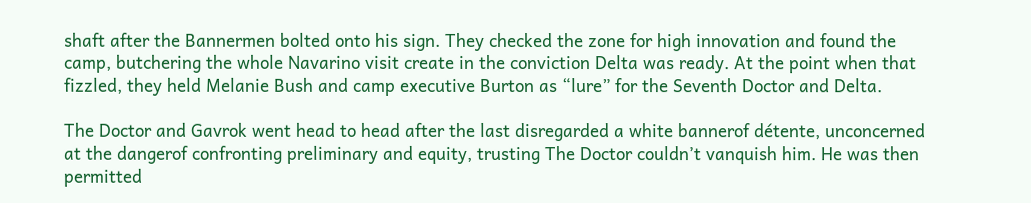shaft after the Bannermen bolted onto his sign. They checked the zone for high innovation and found the camp, butchering the whole Navarino visit create in the conviction Delta was ready. At the point when that fizzled, they held Melanie Bush and camp executive Burton as “lure” for the Seventh Doctor and Delta.

The Doctor and Gavrok went head to head after the last disregarded a white bannerof détente, unconcerned at the dangerof confronting preliminary and equity, trusting The Doctor couldn’t vanquish him. He was then permitted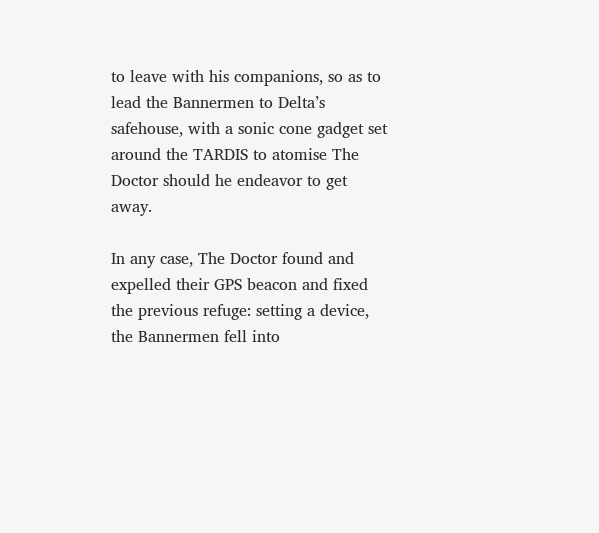to leave with his companions, so as to lead the Bannermen to Delta’s safehouse, with a sonic cone gadget set around the TARDIS to atomise The Doctor should he endeavor to get away.

In any case, The Doctor found and expelled their GPS beacon and fixed the previous refuge: setting a device, the Bannermen fell into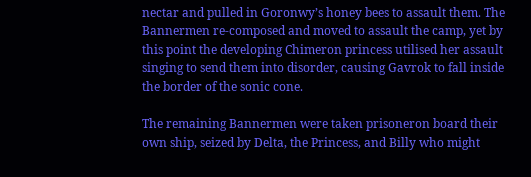nectar and pulled in Goronwy’s honey bees to assault them. The Bannermen re-composed and moved to assault the camp, yet by this point the developing Chimeron princess utilised her assault singing to send them into disorder, causing Gavrok to fall inside the border of the sonic cone.

The remaining Bannermen were taken prisoneron board their own ship, seized by Delta, the Princess, and Billy who might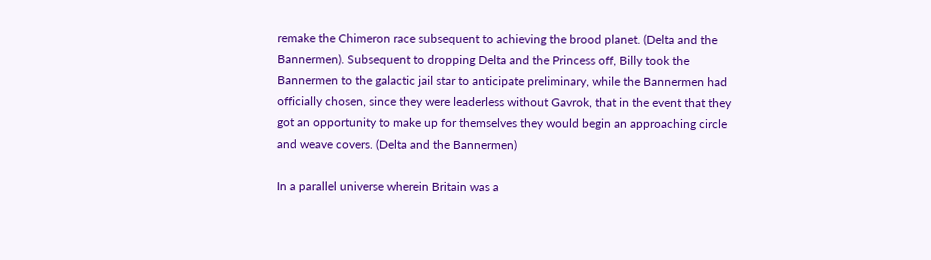remake the Chimeron race subsequent to achieving the brood planet. (Delta and the Bannermen). Subsequent to dropping Delta and the Princess off, Billy took the Bannermen to the galactic jail star to anticipate preliminary, while the Bannermen had officially chosen, since they were leaderless without Gavrok, that in the event that they got an opportunity to make up for themselves they would begin an approaching circle and weave covers. (Delta and the Bannermen)

In a parallel universe wherein Britain was a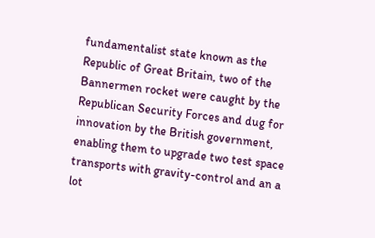fundamentalist state known as the Republic of Great Britain, two of the Bannermen rocket were caught by the Republican Security Forces and dug for innovation by the British government, enabling them to upgrade two test space transports with gravity-control and an a lot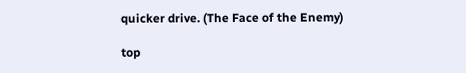quicker drive. (The Face of the Enemy)

top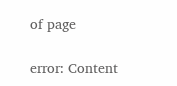of page

error: Content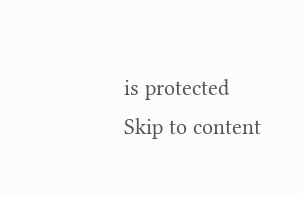is protected
Skip to content